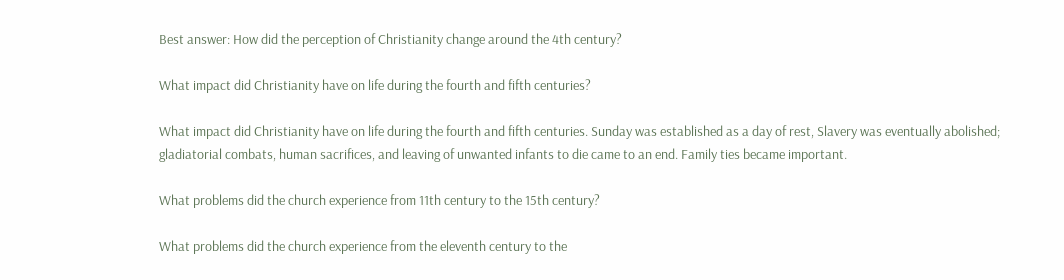Best answer: How did the perception of Christianity change around the 4th century?

What impact did Christianity have on life during the fourth and fifth centuries?

What impact did Christianity have on life during the fourth and fifth centuries. Sunday was established as a day of rest, Slavery was eventually abolished; gladiatorial combats, human sacrifices, and leaving of unwanted infants to die came to an end. Family ties became important.

What problems did the church experience from 11th century to the 15th century?

What problems did the church experience from the eleventh century to the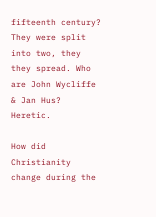fifteenth century? They were split into two, they they spread. Who are John Wycliffe & Jan Hus? Heretic.

How did Christianity change during the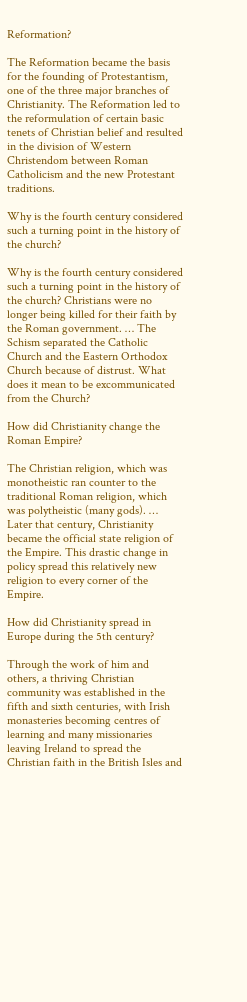Reformation?

The Reformation became the basis for the founding of Protestantism, one of the three major branches of Christianity. The Reformation led to the reformulation of certain basic tenets of Christian belief and resulted in the division of Western Christendom between Roman Catholicism and the new Protestant traditions.

Why is the fourth century considered such a turning point in the history of the church?

Why is the fourth century considered such a turning point in the history of the church? Christians were no longer being killed for their faith by the Roman government. … The Schism separated the Catholic Church and the Eastern Orthodox Church because of distrust. What does it mean to be excommunicated from the Church?

How did Christianity change the Roman Empire?

The Christian religion, which was monotheistic ran counter to the traditional Roman religion, which was polytheistic (many gods). … Later that century, Christianity became the official state religion of the Empire. This drastic change in policy spread this relatively new religion to every corner of the Empire.

How did Christianity spread in Europe during the 5th century?

Through the work of him and others, a thriving Christian community was established in the fifth and sixth centuries, with Irish monasteries becoming centres of learning and many missionaries leaving Ireland to spread the Christian faith in the British Isles and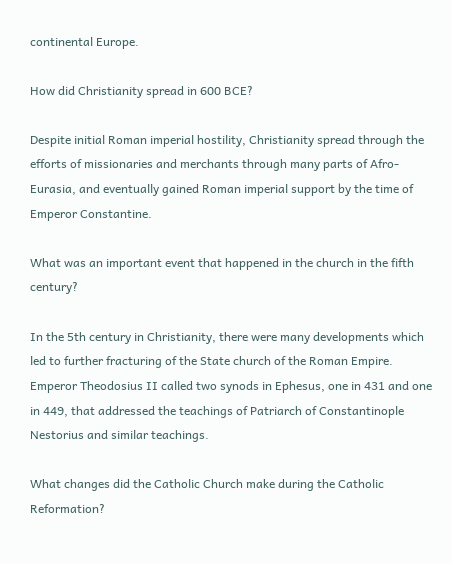continental Europe.

How did Christianity spread in 600 BCE?

Despite initial Roman imperial hostility, Christianity spread through the efforts of missionaries and merchants through many parts of Afro-Eurasia, and eventually gained Roman imperial support by the time of Emperor Constantine.

What was an important event that happened in the church in the fifth century?

In the 5th century in Christianity, there were many developments which led to further fracturing of the State church of the Roman Empire. Emperor Theodosius II called two synods in Ephesus, one in 431 and one in 449, that addressed the teachings of Patriarch of Constantinople Nestorius and similar teachings.

What changes did the Catholic Church make during the Catholic Reformation?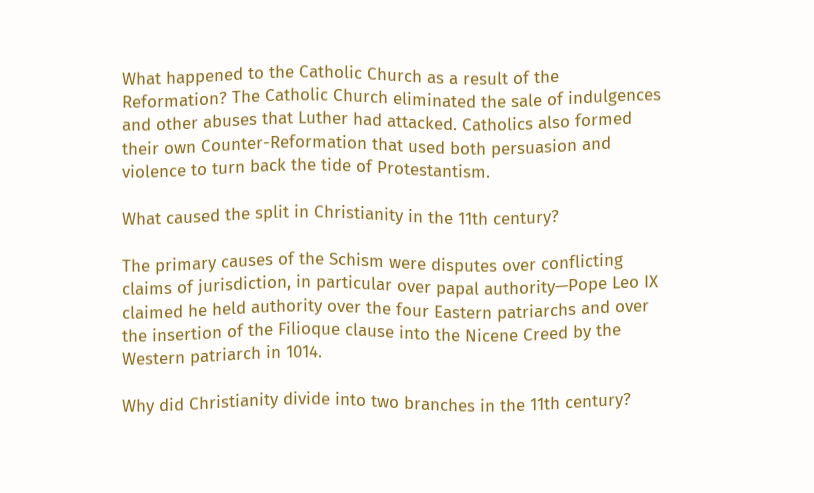What happened to the Catholic Church as a result of the Reformation? The Catholic Church eliminated the sale of indulgences and other abuses that Luther had attacked. Catholics also formed their own Counter-Reformation that used both persuasion and violence to turn back the tide of Protestantism.

What caused the split in Christianity in the 11th century?

The primary causes of the Schism were disputes over conflicting claims of jurisdiction, in particular over papal authority—Pope Leo IX claimed he held authority over the four Eastern patriarchs and over the insertion of the Filioque clause into the Nicene Creed by the Western patriarch in 1014.

Why did Christianity divide into two branches in the 11th century?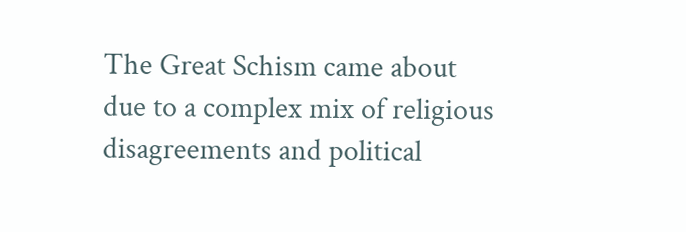The Great Schism came about due to a complex mix of religious disagreements and political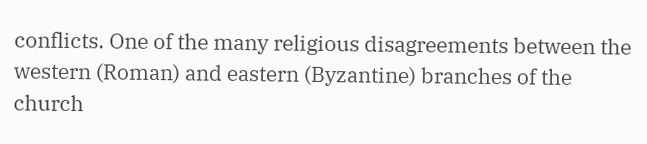conflicts. One of the many religious disagreements between the western (Roman) and eastern (Byzantine) branches of the church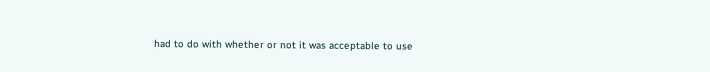had to do with whether or not it was acceptable to use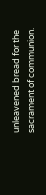unleavened bread for the sacrament of communion.